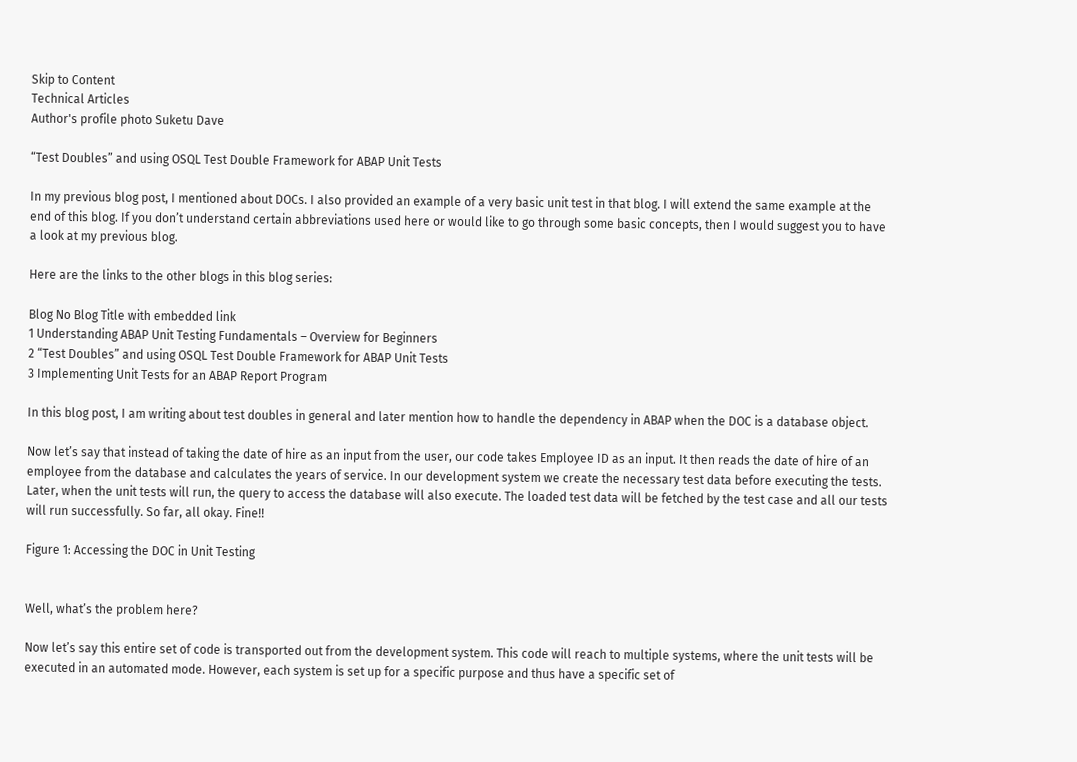Skip to Content
Technical Articles
Author's profile photo Suketu Dave

“Test Doubles” and using OSQL Test Double Framework for ABAP Unit Tests

In my previous blog post, I mentioned about DOCs. I also provided an example of a very basic unit test in that blog. I will extend the same example at the end of this blog. If you don’t understand certain abbreviations used here or would like to go through some basic concepts, then I would suggest you to have a look at my previous blog.

Here are the links to the other blogs in this blog series:

Blog No Blog Title with embedded link
1 Understanding ABAP Unit Testing Fundamentals – Overview for Beginners
2 “Test Doubles” and using OSQL Test Double Framework for ABAP Unit Tests
3 Implementing Unit Tests for an ABAP Report Program

In this blog post, I am writing about test doubles in general and later mention how to handle the dependency in ABAP when the DOC is a database object.

Now let’s say that instead of taking the date of hire as an input from the user, our code takes Employee ID as an input. It then reads the date of hire of an employee from the database and calculates the years of service. In our development system we create the necessary test data before executing the tests. Later, when the unit tests will run, the query to access the database will also execute. The loaded test data will be fetched by the test case and all our tests will run successfully. So far, all okay. Fine!!

Figure 1: Accessing the DOC in Unit Testing


Well, what’s the problem here?

Now let’s say this entire set of code is transported out from the development system. This code will reach to multiple systems, where the unit tests will be executed in an automated mode. However, each system is set up for a specific purpose and thus have a specific set of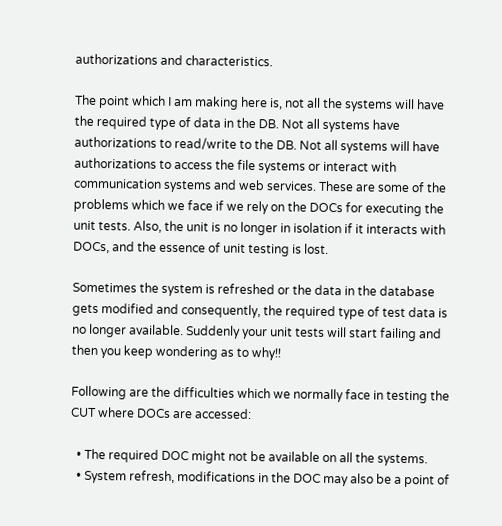authorizations and characteristics.

The point which I am making here is, not all the systems will have the required type of data in the DB. Not all systems have authorizations to read/write to the DB. Not all systems will have authorizations to access the file systems or interact with communication systems and web services. These are some of the problems which we face if we rely on the DOCs for executing the unit tests. Also, the unit is no longer in isolation if it interacts with DOCs, and the essence of unit testing is lost.

Sometimes the system is refreshed or the data in the database gets modified and consequently, the required type of test data is no longer available. Suddenly your unit tests will start failing and then you keep wondering as to why!!

Following are the difficulties which we normally face in testing the CUT where DOCs are accessed:

  • The required DOC might not be available on all the systems.
  • System refresh, modifications in the DOC may also be a point of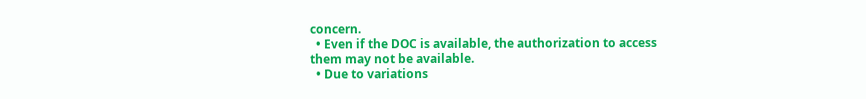concern.
  • Even if the DOC is available, the authorization to access them may not be available.
  • Due to variations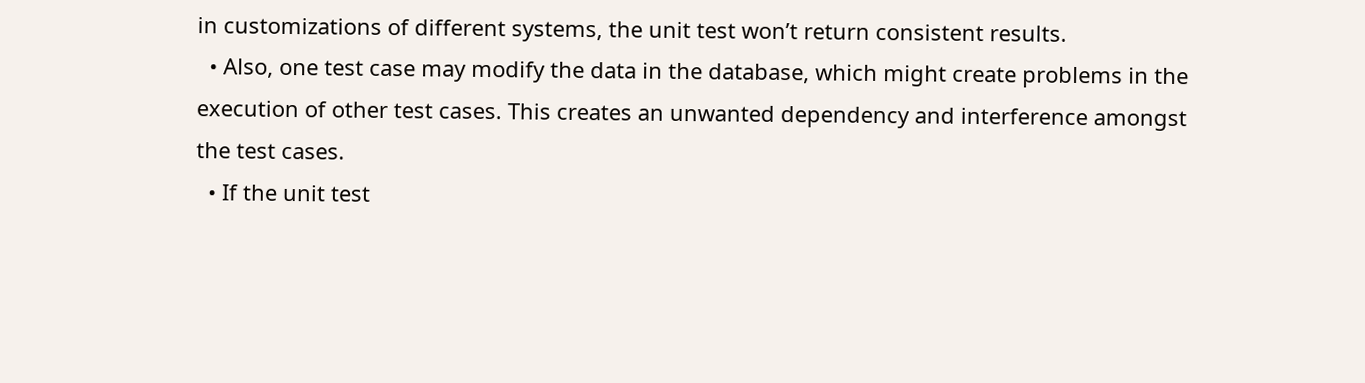in customizations of different systems, the unit test won’t return consistent results.
  • Also, one test case may modify the data in the database, which might create problems in the execution of other test cases. This creates an unwanted dependency and interference amongst the test cases.
  • If the unit test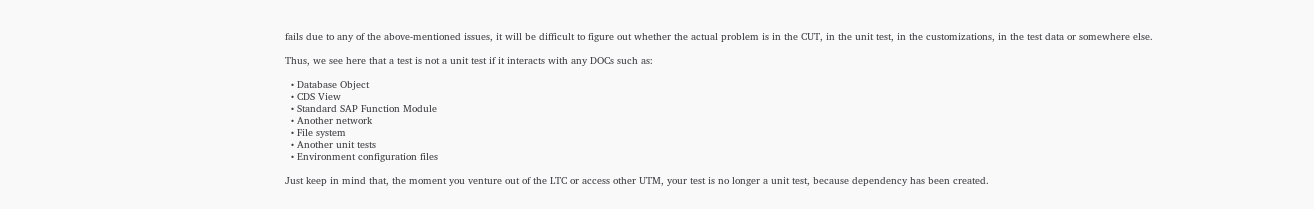fails due to any of the above-mentioned issues, it will be difficult to figure out whether the actual problem is in the CUT, in the unit test, in the customizations, in the test data or somewhere else.

Thus, we see here that a test is not a unit test if it interacts with any DOCs such as:

  • Database Object
  • CDS View
  • Standard SAP Function Module
  • Another network
  • File system
  • Another unit tests
  • Environment configuration files

Just keep in mind that, the moment you venture out of the LTC or access other UTM, your test is no longer a unit test, because dependency has been created.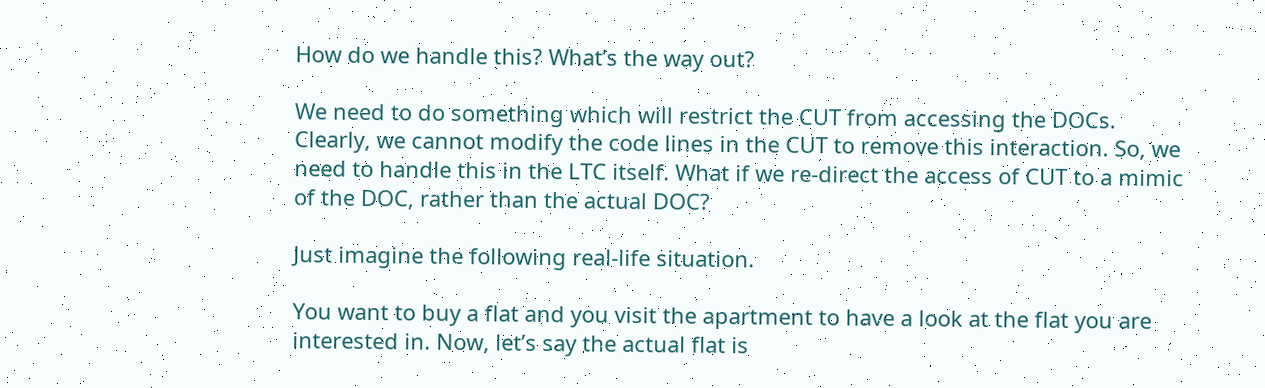How do we handle this? What’s the way out?

We need to do something which will restrict the CUT from accessing the DOCs. Clearly, we cannot modify the code lines in the CUT to remove this interaction. So, we need to handle this in the LTC itself. What if we re-direct the access of CUT to a mimic of the DOC, rather than the actual DOC?

Just imagine the following real-life situation.

You want to buy a flat and you visit the apartment to have a look at the flat you are interested in. Now, let’s say the actual flat is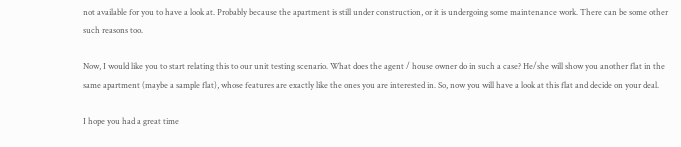not available for you to have a look at. Probably because the apartment is still under construction, or it is undergoing some maintenance work. There can be some other such reasons too.

Now, I would like you to start relating this to our unit testing scenario. What does the agent / house owner do in such a case? He/she will show you another flat in the same apartment (maybe a sample flat), whose features are exactly like the ones you are interested in. So, now you will have a look at this flat and decide on your deal.

I hope you had a great time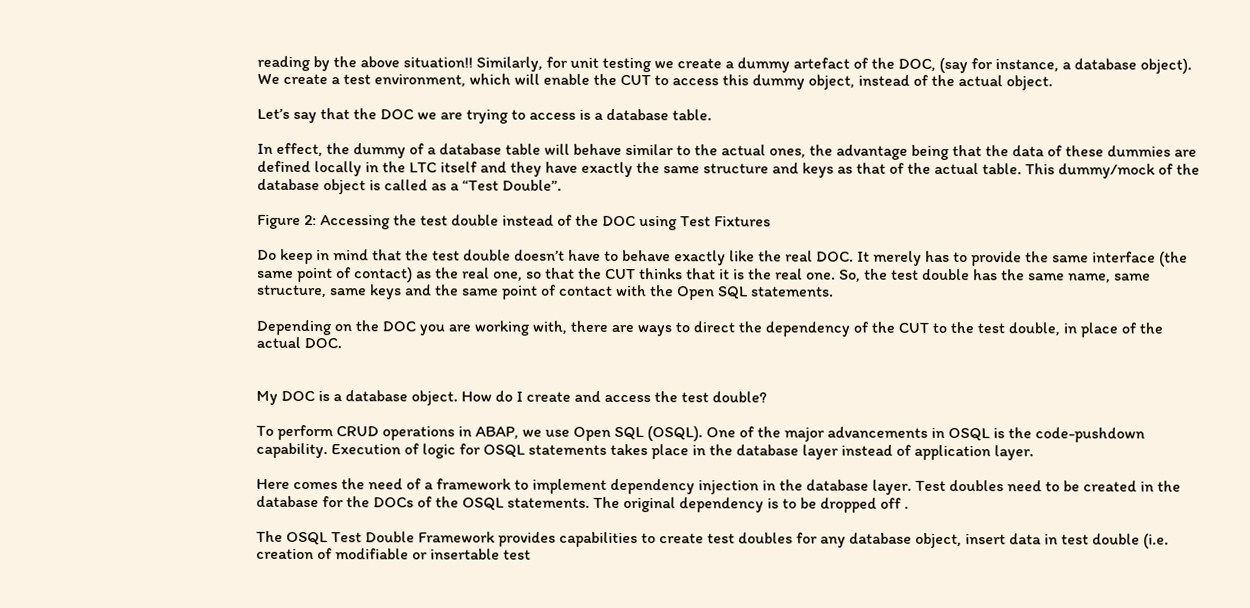reading by the above situation!! Similarly, for unit testing we create a dummy artefact of the DOC, (say for instance, a database object). We create a test environment, which will enable the CUT to access this dummy object, instead of the actual object.

Let’s say that the DOC we are trying to access is a database table.

In effect, the dummy of a database table will behave similar to the actual ones, the advantage being that the data of these dummies are defined locally in the LTC itself and they have exactly the same structure and keys as that of the actual table. This dummy/mock of the database object is called as a “Test Double”.

Figure 2: Accessing the test double instead of the DOC using Test Fixtures

Do keep in mind that the test double doesn’t have to behave exactly like the real DOC. It merely has to provide the same interface (the same point of contact) as the real one, so that the CUT thinks that it is the real one. So, the test double has the same name, same structure, same keys and the same point of contact with the Open SQL statements.

Depending on the DOC you are working with, there are ways to direct the dependency of the CUT to the test double, in place of the actual DOC.


My DOC is a database object. How do I create and access the test double?

To perform CRUD operations in ABAP, we use Open SQL (OSQL). One of the major advancements in OSQL is the code-pushdown capability. Execution of logic for OSQL statements takes place in the database layer instead of application layer.

Here comes the need of a framework to implement dependency injection in the database layer. Test doubles need to be created in the database for the DOCs of the OSQL statements. The original dependency is to be dropped off .

The OSQL Test Double Framework provides capabilities to create test doubles for any database object, insert data in test double (i.e. creation of modifiable or insertable test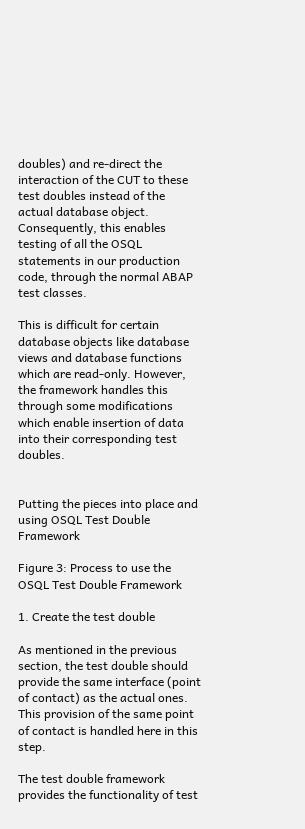doubles) and re-direct the interaction of the CUT to these test doubles instead of the actual database object. Consequently, this enables testing of all the OSQL statements in our production code, through the normal ABAP test classes.

This is difficult for certain database objects like database views and database functions which are read-only. However, the framework handles this through some modifications which enable insertion of data into their corresponding test doubles.


Putting the pieces into place and using OSQL Test Double Framework

Figure 3: Process to use the OSQL Test Double Framework

1. Create the test double

As mentioned in the previous section, the test double should provide the same interface (point of contact) as the actual ones. This provision of the same point of contact is handled here in this step.

The test double framework provides the functionality of test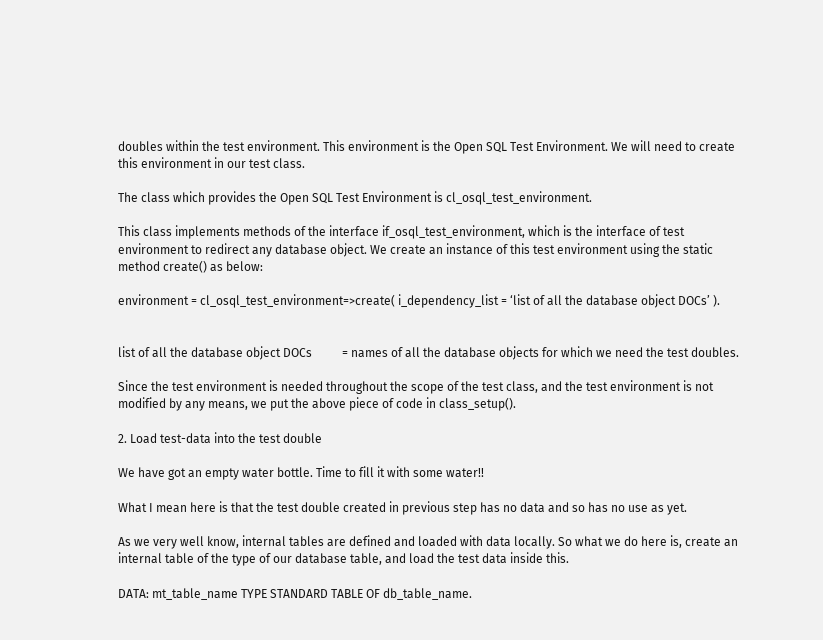doubles within the test environment. This environment is the Open SQL Test Environment. We will need to create this environment in our test class.

The class which provides the Open SQL Test Environment is cl_osql_test_environment.

This class implements methods of the interface if_osql_test_environment, which is the interface of test environment to redirect any database object. We create an instance of this test environment using the static method create() as below:

environment = cl_osql_test_environment=>create( i_dependency_list = ‘list of all the database object DOCs’ ).


list of all the database object DOCs          = names of all the database objects for which we need the test doubles.

Since the test environment is needed throughout the scope of the test class, and the test environment is not modified by any means, we put the above piece of code in class_setup().

2. Load test-data into the test double

We have got an empty water bottle. Time to fill it with some water!!

What I mean here is that the test double created in previous step has no data and so has no use as yet.

As we very well know, internal tables are defined and loaded with data locally. So what we do here is, create an internal table of the type of our database table, and load the test data inside this.

DATA: mt_table_name TYPE STANDARD TABLE OF db_table_name.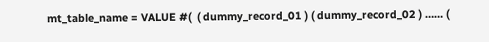mt_table_name = VALUE #(  ( dummy_record_01 ) ( dummy_record_02 ) …… (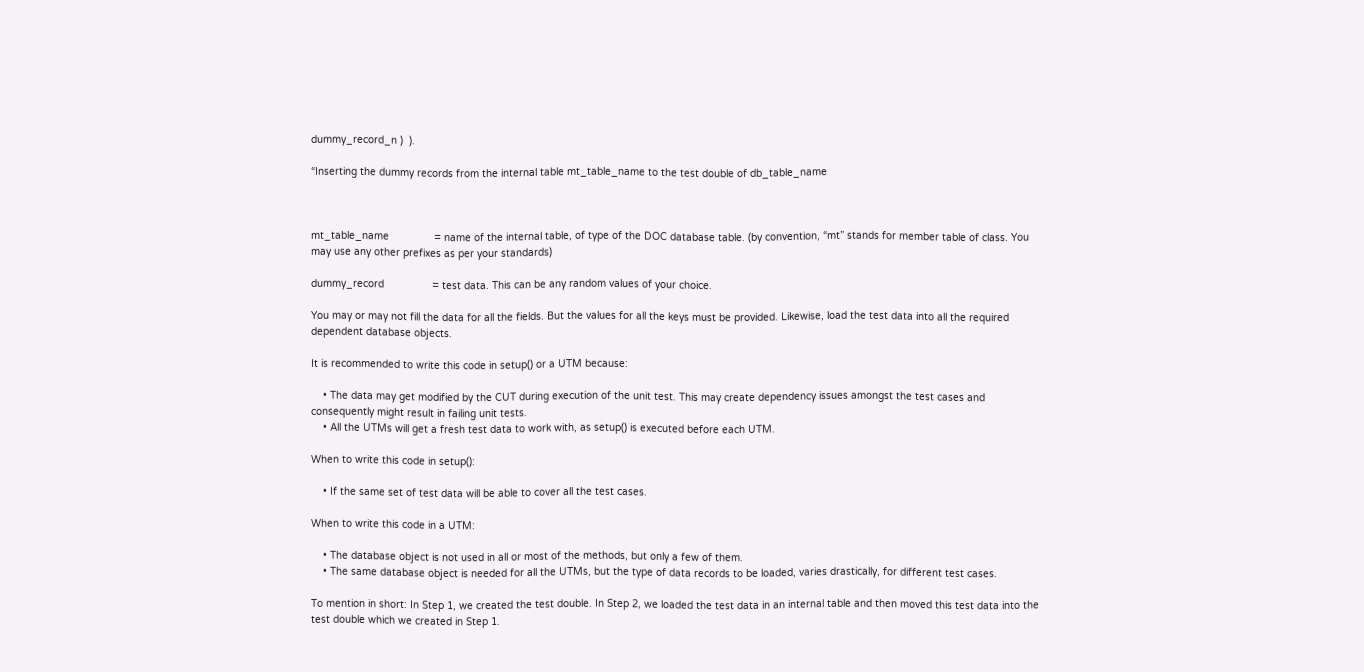dummy_record_n )  ).

“Inserting the dummy records from the internal table mt_table_name to the test double of db_table_name



mt_table_name               = name of the internal table, of type of the DOC database table. (by convention, “mt” stands for member table of class. You may use any other prefixes as per your standards)

dummy_record                = test data. This can be any random values of your choice.

You may or may not fill the data for all the fields. But the values for all the keys must be provided. Likewise, load the test data into all the required dependent database objects.

It is recommended to write this code in setup() or a UTM because:

    • The data may get modified by the CUT during execution of the unit test. This may create dependency issues amongst the test cases and consequently might result in failing unit tests.
    • All the UTMs will get a fresh test data to work with, as setup() is executed before each UTM.

When to write this code in setup():

    • If the same set of test data will be able to cover all the test cases.

When to write this code in a UTM:

    • The database object is not used in all or most of the methods, but only a few of them.
    • The same database object is needed for all the UTMs, but the type of data records to be loaded, varies drastically, for different test cases.

To mention in short: In Step 1, we created the test double. In Step 2, we loaded the test data in an internal table and then moved this test data into the test double which we created in Step 1.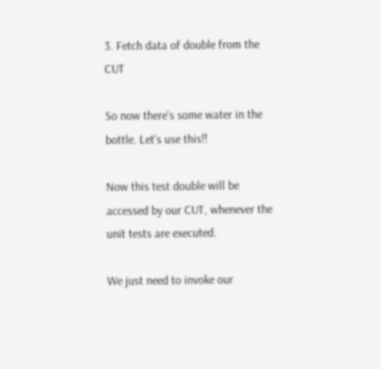3. Fetch data of double from the CUT

So now there’s some water in the bottle. Let’s use this!!

Now this test double will be accessed by our CUT, whenever the unit tests are executed.

We just need to invoke our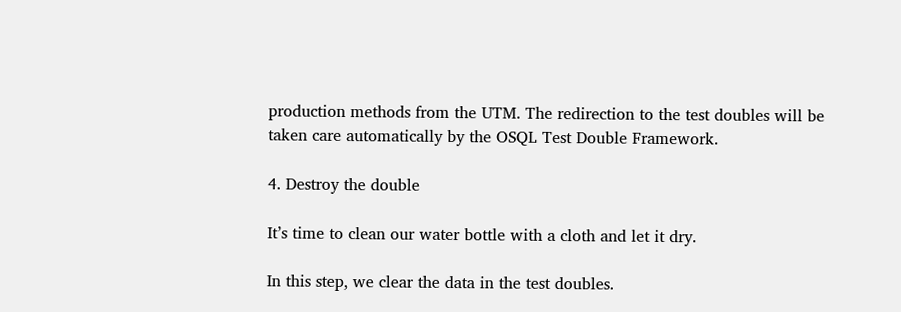production methods from the UTM. The redirection to the test doubles will be taken care automatically by the OSQL Test Double Framework.

4. Destroy the double

It’s time to clean our water bottle with a cloth and let it dry.

In this step, we clear the data in the test doubles.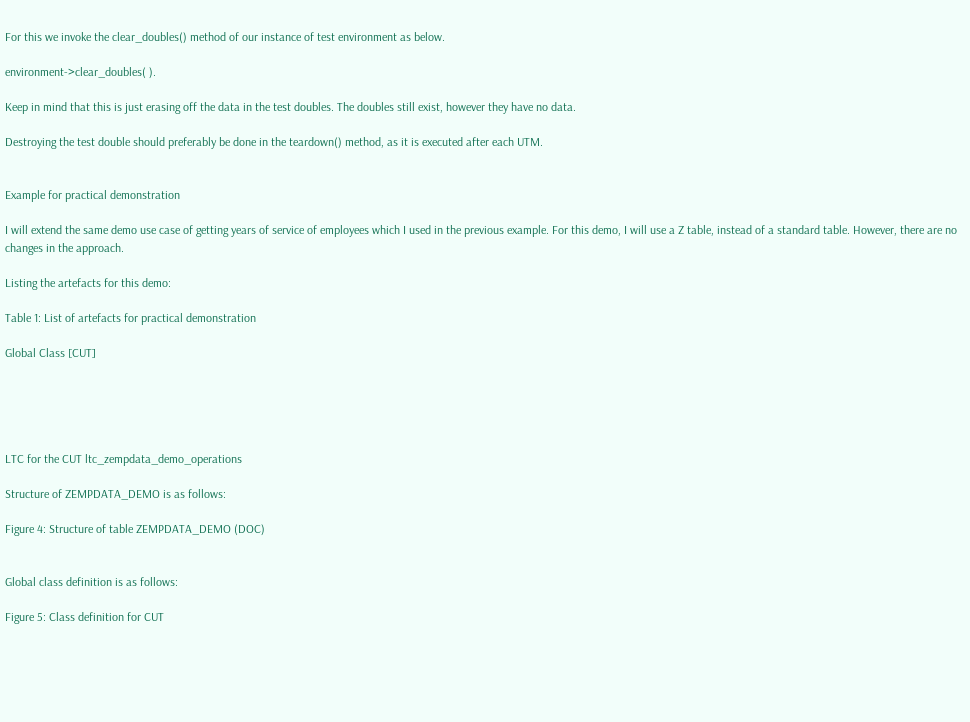For this we invoke the clear_doubles() method of our instance of test environment as below.

environment->clear_doubles( ).

Keep in mind that this is just erasing off the data in the test doubles. The doubles still exist, however they have no data.

Destroying the test double should preferably be done in the teardown() method, as it is executed after each UTM.


Example for practical demonstration

I will extend the same demo use case of getting years of service of employees which I used in the previous example. For this demo, I will use a Z table, instead of a standard table. However, there are no changes in the approach.

Listing the artefacts for this demo:

Table 1: List of artefacts for practical demonstration

Global Class [CUT]





LTC for the CUT ltc_zempdata_demo_operations

Structure of ZEMPDATA_DEMO is as follows:

Figure 4: Structure of table ZEMPDATA_DEMO (DOC)


Global class definition is as follows:

Figure 5: Class definition for CUT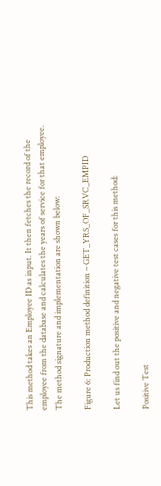This method takes an Employee ID as input. It then fetches the record of the employee from the database and calculates the years of service for that employee. The method signature and implementation are shown below:

Figure 6: Production method definition – GET_YRS_OF_SRVC_EMPID

Let us find out the positive and negative test cases for this method:

Positive Test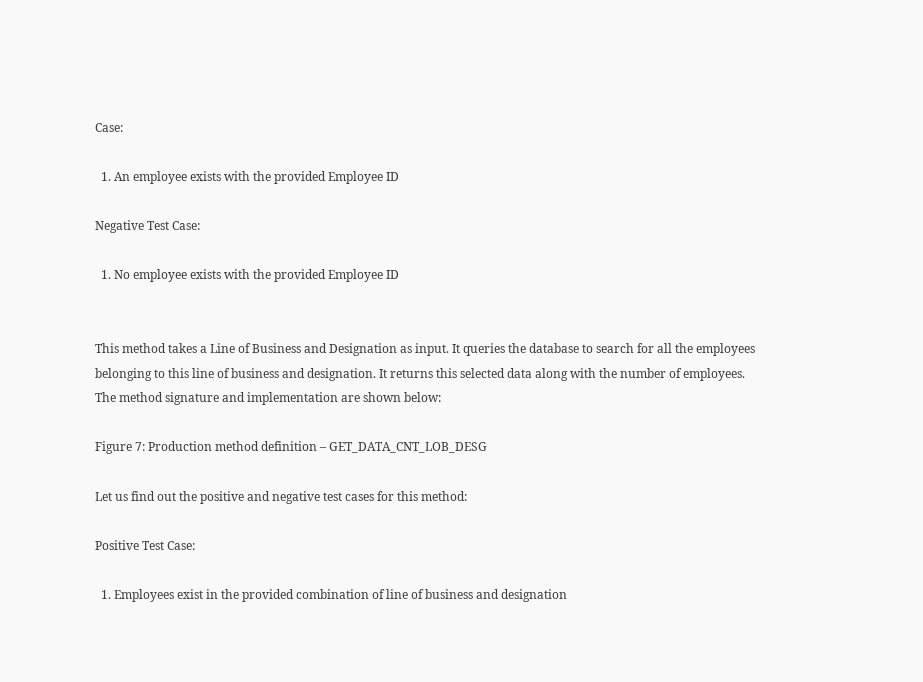Case:

  1. An employee exists with the provided Employee ID

Negative Test Case:

  1. No employee exists with the provided Employee ID


This method takes a Line of Business and Designation as input. It queries the database to search for all the employees belonging to this line of business and designation. It returns this selected data along with the number of employees. The method signature and implementation are shown below:

Figure 7: Production method definition – GET_DATA_CNT_LOB_DESG

Let us find out the positive and negative test cases for this method:

Positive Test Case:

  1. Employees exist in the provided combination of line of business and designation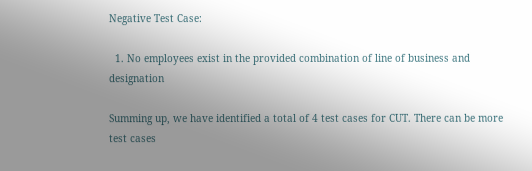Negative Test Case:

  1. No employees exist in the provided combination of line of business and designation

Summing up, we have identified a total of 4 test cases for CUT. There can be more test cases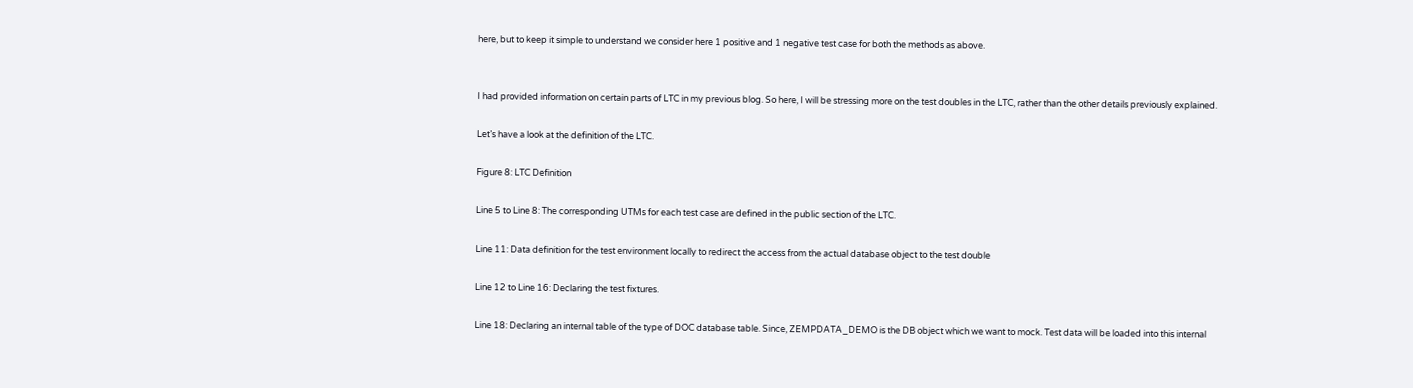here, but to keep it simple to understand we consider here 1 positive and 1 negative test case for both the methods as above.


I had provided information on certain parts of LTC in my previous blog. So here, I will be stressing more on the test doubles in the LTC, rather than the other details previously explained.

Let’s have a look at the definition of the LTC.

Figure 8: LTC Definition

Line 5 to Line 8: The corresponding UTMs for each test case are defined in the public section of the LTC.

Line 11: Data definition for the test environment locally to redirect the access from the actual database object to the test double

Line 12 to Line 16: Declaring the test fixtures.

Line 18: Declaring an internal table of the type of DOC database table. Since, ZEMPDATA_DEMO is the DB object which we want to mock. Test data will be loaded into this internal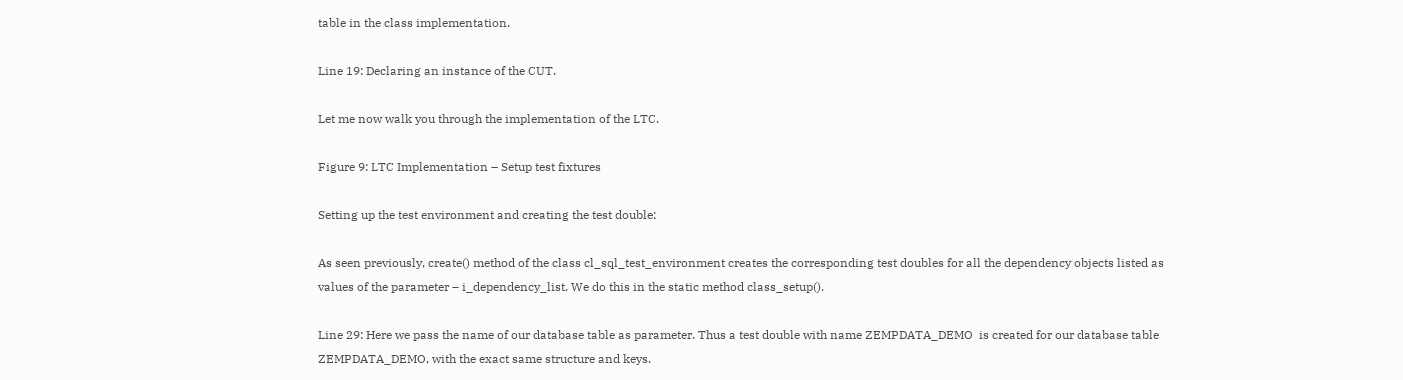table in the class implementation.

Line 19: Declaring an instance of the CUT.

Let me now walk you through the implementation of the LTC.

Figure 9: LTC Implementation – Setup test fixtures

Setting up the test environment and creating the test double:

As seen previously, create() method of the class cl_sql_test_environment creates the corresponding test doubles for all the dependency objects listed as values of the parameter – i_dependency_list. We do this in the static method class_setup().

Line 29: Here we pass the name of our database table as parameter. Thus a test double with name ZEMPDATA_DEMO  is created for our database table ZEMPDATA_DEMO, with the exact same structure and keys.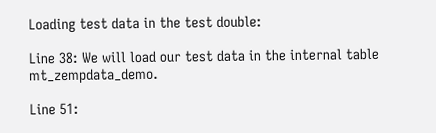Loading test data in the test double:

Line 38: We will load our test data in the internal table mt_zempdata_demo.

Line 51: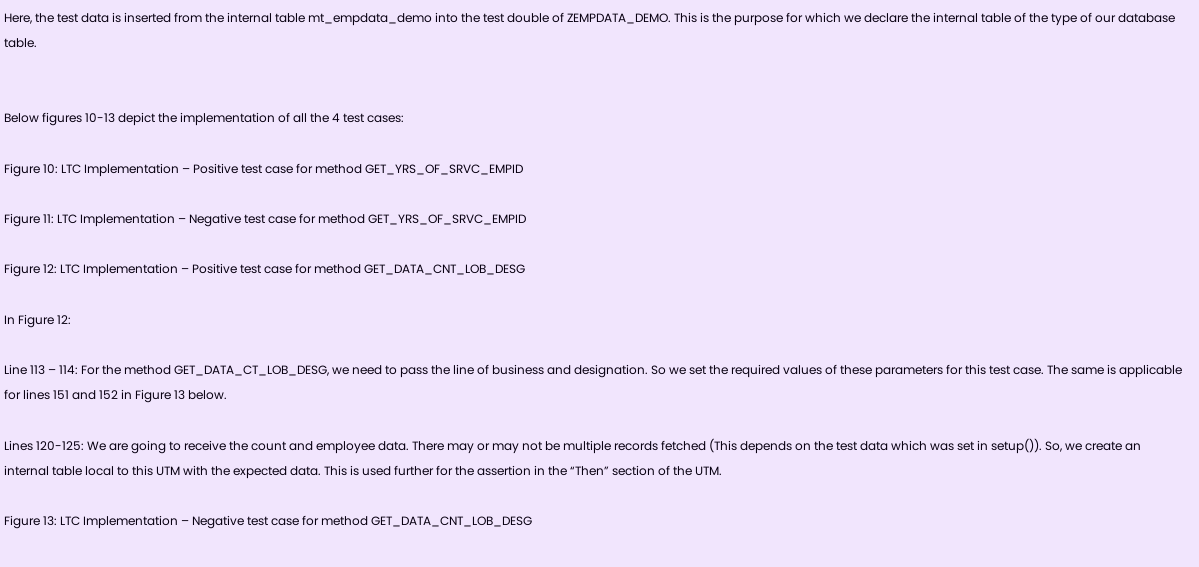Here, the test data is inserted from the internal table mt_empdata_demo into the test double of ZEMPDATA_DEMO. This is the purpose for which we declare the internal table of the type of our database table.


Below figures 10-13 depict the implementation of all the 4 test cases:

Figure 10: LTC Implementation – Positive test case for method GET_YRS_OF_SRVC_EMPID

Figure 11: LTC Implementation – Negative test case for method GET_YRS_OF_SRVC_EMPID

Figure 12: LTC Implementation – Positive test case for method GET_DATA_CNT_LOB_DESG

In Figure 12:

Line 113 – 114: For the method GET_DATA_CT_LOB_DESG, we need to pass the line of business and designation. So we set the required values of these parameters for this test case. The same is applicable for lines 151 and 152 in Figure 13 below.

Lines 120-125: We are going to receive the count and employee data. There may or may not be multiple records fetched (This depends on the test data which was set in setup()). So, we create an internal table local to this UTM with the expected data. This is used further for the assertion in the “Then” section of the UTM.

Figure 13: LTC Implementation – Negative test case for method GET_DATA_CNT_LOB_DESG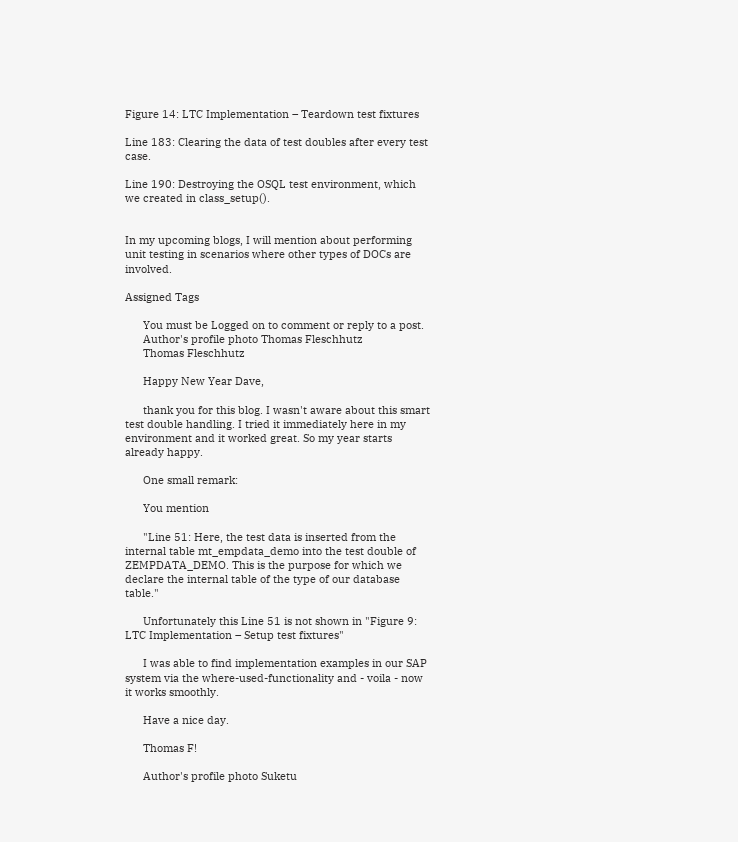Figure 14: LTC Implementation – Teardown test fixtures

Line 183: Clearing the data of test doubles after every test case.

Line 190: Destroying the OSQL test environment, which we created in class_setup().


In my upcoming blogs, I will mention about performing unit testing in scenarios where other types of DOCs are involved.

Assigned Tags

      You must be Logged on to comment or reply to a post.
      Author's profile photo Thomas Fleschhutz
      Thomas Fleschhutz

      Happy New Year Dave,

      thank you for this blog. I wasn't aware about this smart test double handling. I tried it immediately here in my environment and it worked great. So my year starts already happy.

      One small remark:

      You mention

      "Line 51: Here, the test data is inserted from the internal table mt_empdata_demo into the test double of ZEMPDATA_DEMO. This is the purpose for which we declare the internal table of the type of our database table."

      Unfortunately this Line 51 is not shown in "Figure 9: LTC Implementation – Setup test fixtures"

      I was able to find implementation examples in our SAP system via the where-used-functionality and - voila - now it works smoothly.

      Have a nice day.

      Thomas F!

      Author's profile photo Suketu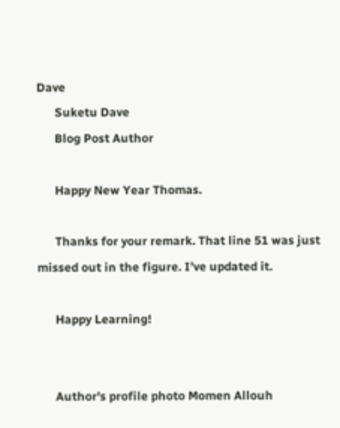Dave
      Suketu Dave
      Blog Post Author

      Happy New Year Thomas.

      Thanks for your remark. That line 51 was just missed out in the figure. I’ve updated it.

      Happy Learning!


      Author's profile photo Momen Allouh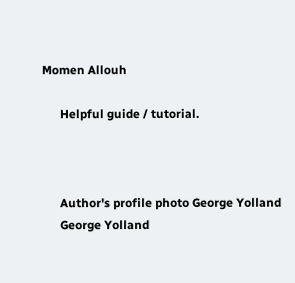Momen Allouh

      Helpful guide / tutorial.



      Author's profile photo George Yolland
      George Yolland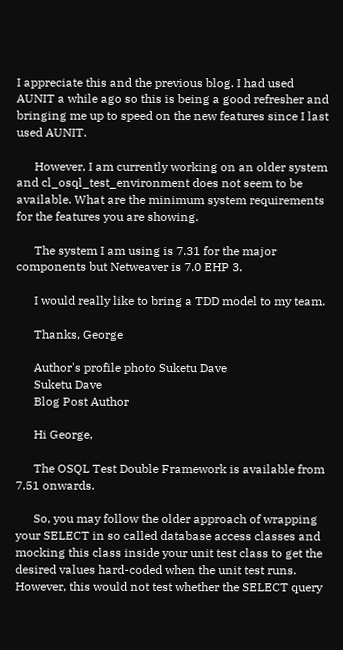I appreciate this and the previous blog. I had used AUNIT a while ago so this is being a good refresher and bringing me up to speed on the new features since I last used AUNIT.

      However, I am currently working on an older system and cl_osql_test_environment does not seem to be available. What are the minimum system requirements for the features you are showing.

      The system I am using is 7.31 for the major components but Netweaver is 7.0 EHP 3.

      I would really like to bring a TDD model to my team.

      Thanks, George

      Author's profile photo Suketu Dave
      Suketu Dave
      Blog Post Author

      Hi George,

      The OSQL Test Double Framework is available from 7.51 onwards.

      So, you may follow the older approach of wrapping your SELECT in so called database access classes and mocking this class inside your unit test class to get the desired values hard-coded when the unit test runs. However, this would not test whether the SELECT query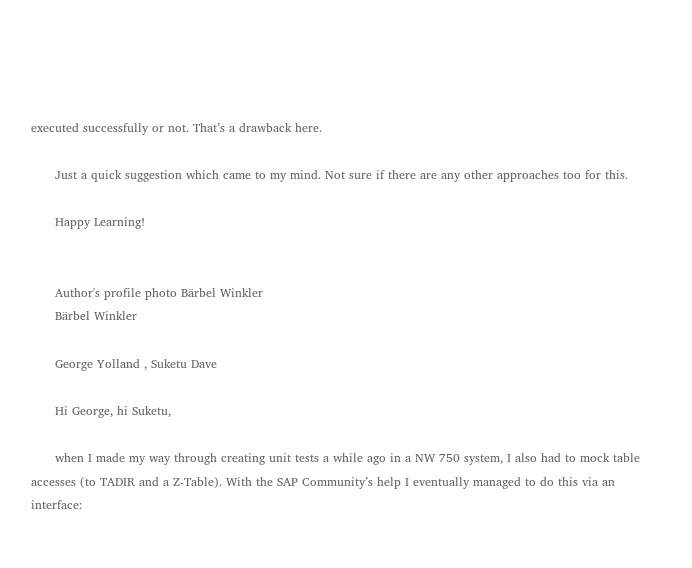executed successfully or not. That’s a drawback here.

      Just a quick suggestion which came to my mind. Not sure if there are any other approaches too for this.

      Happy Learning!


      Author's profile photo Bärbel Winkler
      Bärbel Winkler

      George Yolland , Suketu Dave

      Hi George, hi Suketu,

      when I made my way through creating unit tests a while ago in a NW 750 system, I also had to mock table accesses (to TADIR and a Z-Table). With the SAP Community’s help I eventually managed to do this via an interface: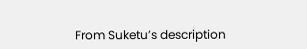From Suketu’s description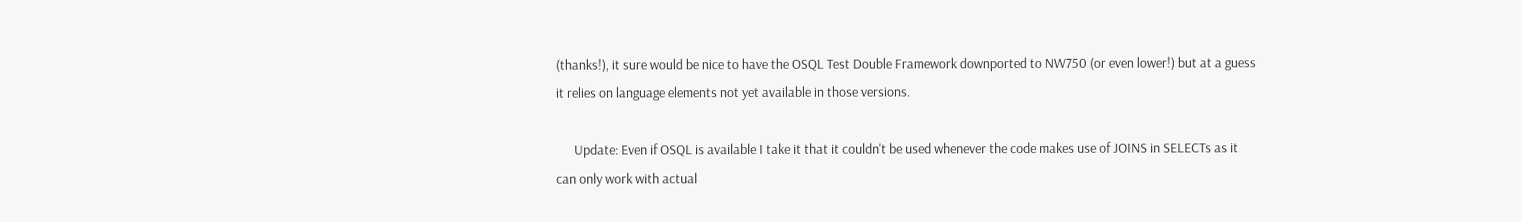(thanks!), it sure would be nice to have the OSQL Test Double Framework downported to NW750 (or even lower!) but at a guess it relies on language elements not yet available in those versions.

      Update: Even if OSQL is available I take it that it couldn't be used whenever the code makes use of JOINS in SELECTs as it can only work with actual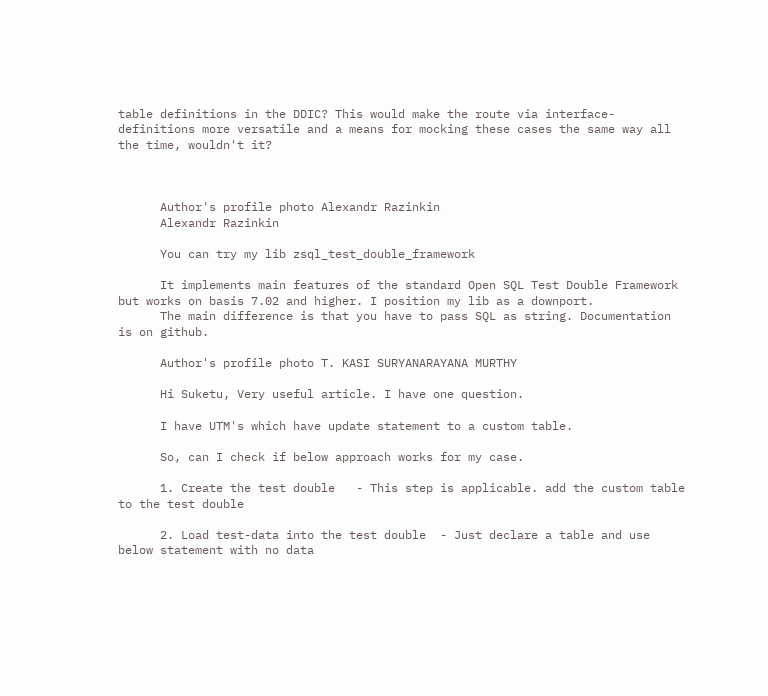table definitions in the DDIC? This would make the route via interface-definitions more versatile and a means for mocking these cases the same way all the time, wouldn't it?



      Author's profile photo Alexandr Razinkin
      Alexandr Razinkin

      You can try my lib zsql_test_double_framework

      It implements main features of the standard Open SQL Test Double Framework but works on basis 7.02 and higher. I position my lib as a downport.
      The main difference is that you have to pass SQL as string. Documentation is on github.

      Author's profile photo T. KASI SURYANARAYANA MURTHY

      Hi Suketu, Very useful article. I have one question.

      I have UTM's which have update statement to a custom table.

      So, can I check if below approach works for my case.

      1. Create the test double   - This step is applicable. add the custom table to the test double

      2. Load test-data into the test double  - Just declare a table and use below statement with no data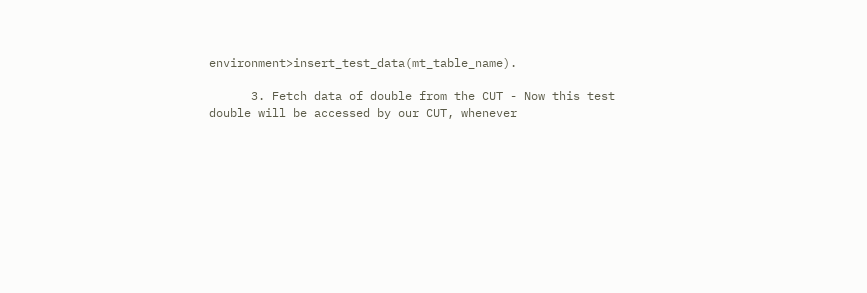environment>insert_test_data(mt_table_name).

      3. Fetch data of double from the CUT - Now this test double will be accessed by our CUT, whenever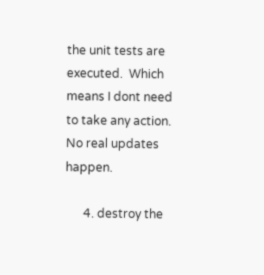the unit tests are executed.  Which means I dont need to take any action. No real updates happen.

      4. destroy the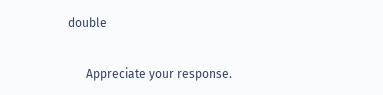double

      Appreciate your response.